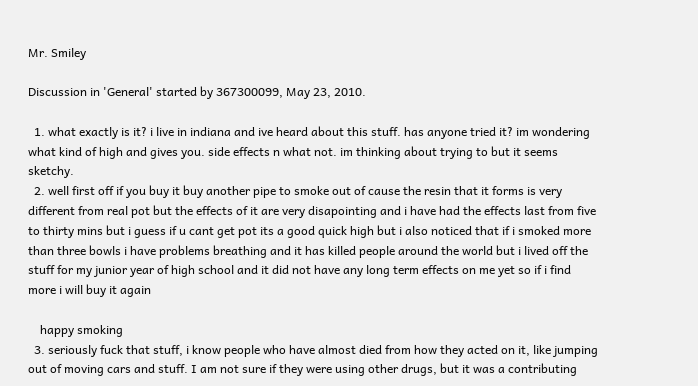Mr. Smiley

Discussion in 'General' started by 367300099, May 23, 2010.

  1. what exactly is it? i live in indiana and ive heard about this stuff. has anyone tried it? im wondering what kind of high and gives you. side effects n what not. im thinking about trying to but it seems sketchy.
  2. well first off if you buy it buy another pipe to smoke out of cause the resin that it forms is very different from real pot but the effects of it are very disapointing and i have had the effects last from five to thirty mins but i guess if u cant get pot its a good quick high but i also noticed that if i smoked more than three bowls i have problems breathing and it has killed people around the world but i lived off the stuff for my junior year of high school and it did not have any long term effects on me yet so if i find more i will buy it again

    happy smoking
  3. seriously fuck that stuff, i know people who have almost died from how they acted on it, like jumping out of moving cars and stuff. I am not sure if they were using other drugs, but it was a contributing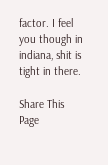factor. I feel you though in indiana, shit is tight in there.

Share This Page